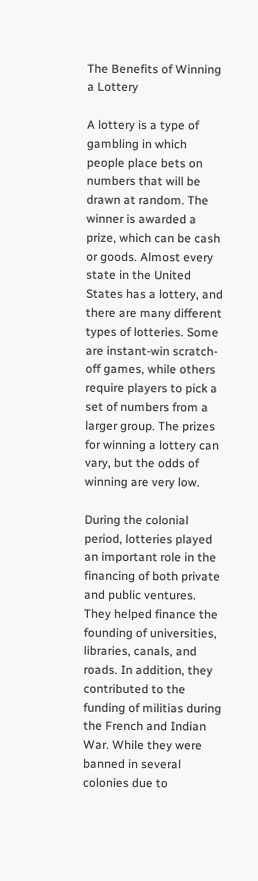The Benefits of Winning a Lottery

A lottery is a type of gambling in which people place bets on numbers that will be drawn at random. The winner is awarded a prize, which can be cash or goods. Almost every state in the United States has a lottery, and there are many different types of lotteries. Some are instant-win scratch-off games, while others require players to pick a set of numbers from a larger group. The prizes for winning a lottery can vary, but the odds of winning are very low.

During the colonial period, lotteries played an important role in the financing of both private and public ventures. They helped finance the founding of universities, libraries, canals, and roads. In addition, they contributed to the funding of militias during the French and Indian War. While they were banned in several colonies due to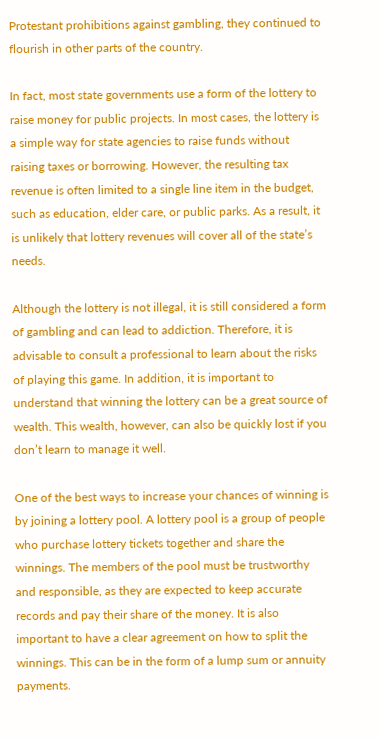Protestant prohibitions against gambling, they continued to flourish in other parts of the country.

In fact, most state governments use a form of the lottery to raise money for public projects. In most cases, the lottery is a simple way for state agencies to raise funds without raising taxes or borrowing. However, the resulting tax revenue is often limited to a single line item in the budget, such as education, elder care, or public parks. As a result, it is unlikely that lottery revenues will cover all of the state’s needs.

Although the lottery is not illegal, it is still considered a form of gambling and can lead to addiction. Therefore, it is advisable to consult a professional to learn about the risks of playing this game. In addition, it is important to understand that winning the lottery can be a great source of wealth. This wealth, however, can also be quickly lost if you don’t learn to manage it well.

One of the best ways to increase your chances of winning is by joining a lottery pool. A lottery pool is a group of people who purchase lottery tickets together and share the winnings. The members of the pool must be trustworthy and responsible, as they are expected to keep accurate records and pay their share of the money. It is also important to have a clear agreement on how to split the winnings. This can be in the form of a lump sum or annuity payments.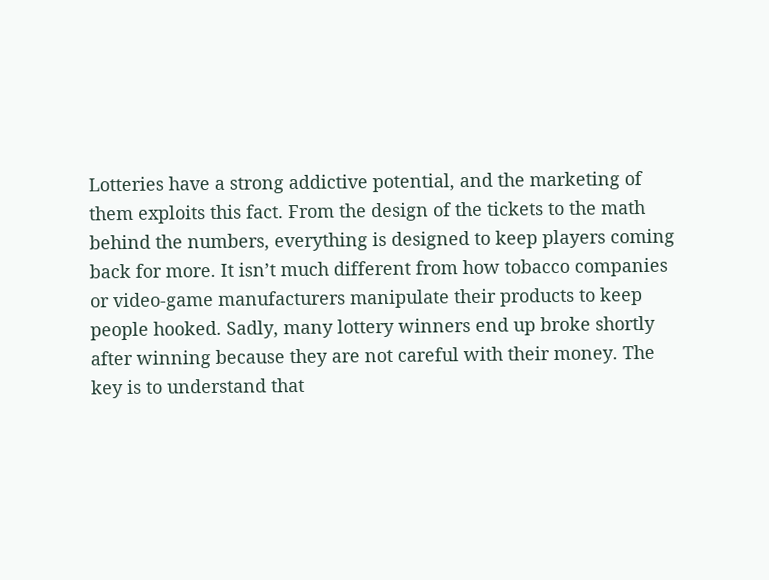Lotteries have a strong addictive potential, and the marketing of them exploits this fact. From the design of the tickets to the math behind the numbers, everything is designed to keep players coming back for more. It isn’t much different from how tobacco companies or video-game manufacturers manipulate their products to keep people hooked. Sadly, many lottery winners end up broke shortly after winning because they are not careful with their money. The key is to understand that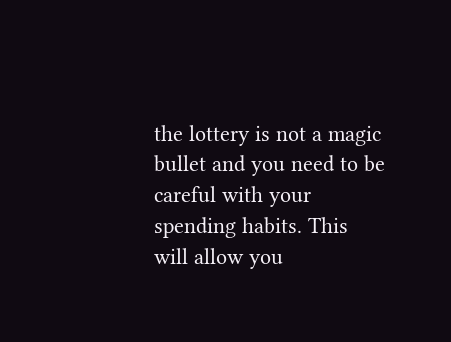the lottery is not a magic bullet and you need to be careful with your spending habits. This will allow you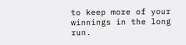to keep more of your winnings in the long run.